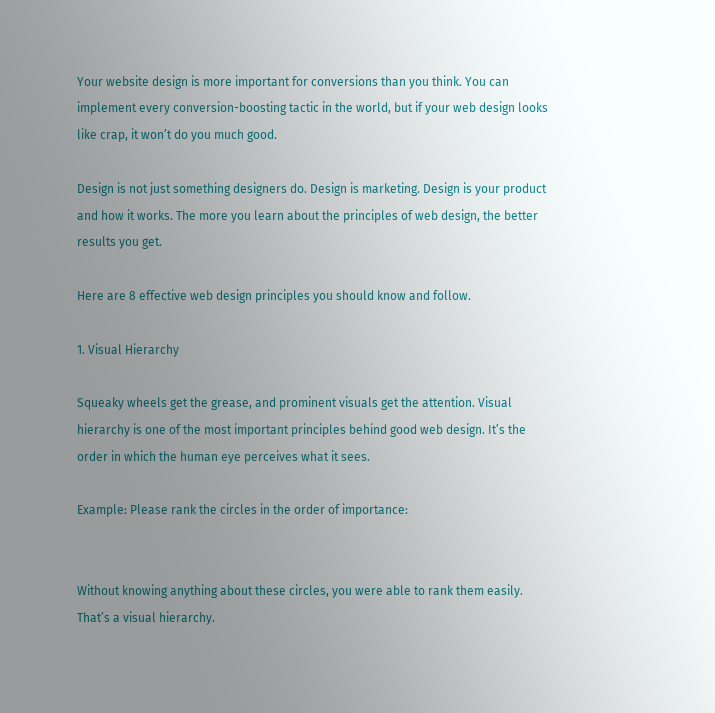Your website design is more important for conversions than you think. You can implement every conversion-boosting tactic in the world, but if your web design looks like crap, it won’t do you much good.

Design is not just something designers do. Design is marketing. Design is your product and how it works. The more you learn about the principles of web design, the better results you get.

Here are 8 effective web design principles you should know and follow.

1. Visual Hierarchy

Squeaky wheels get the grease, and prominent visuals get the attention. Visual hierarchy is one of the most important principles behind good web design. It’s the order in which the human eye perceives what it sees.

Example: Please rank the circles in the order of importance:


Without knowing anything about these circles, you were able to rank them easily. That’s a visual hierarchy.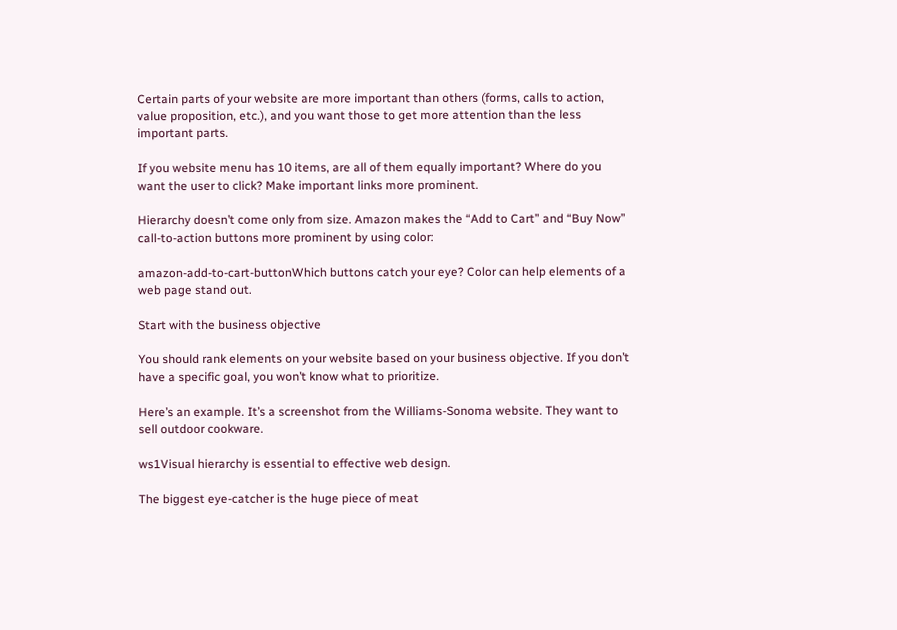Certain parts of your website are more important than others (forms, calls to action, value proposition, etc.), and you want those to get more attention than the less important parts.

If you website menu has 10 items, are all of them equally important? Where do you want the user to click? Make important links more prominent.

Hierarchy doesn’t come only from size. Amazon makes the “Add to Cart” and “Buy Now” call-to-action buttons more prominent by using color:

amazon-add-to-cart-buttonWhich buttons catch your eye? Color can help elements of a web page stand out.

Start with the business objective

You should rank elements on your website based on your business objective. If you don’t have a specific goal, you won’t know what to prioritize.

Here’s an example. It’s a screenshot from the Williams-Sonoma website. They want to sell outdoor cookware.

ws1Visual hierarchy is essential to effective web design.

The biggest eye-catcher is the huge piece of meat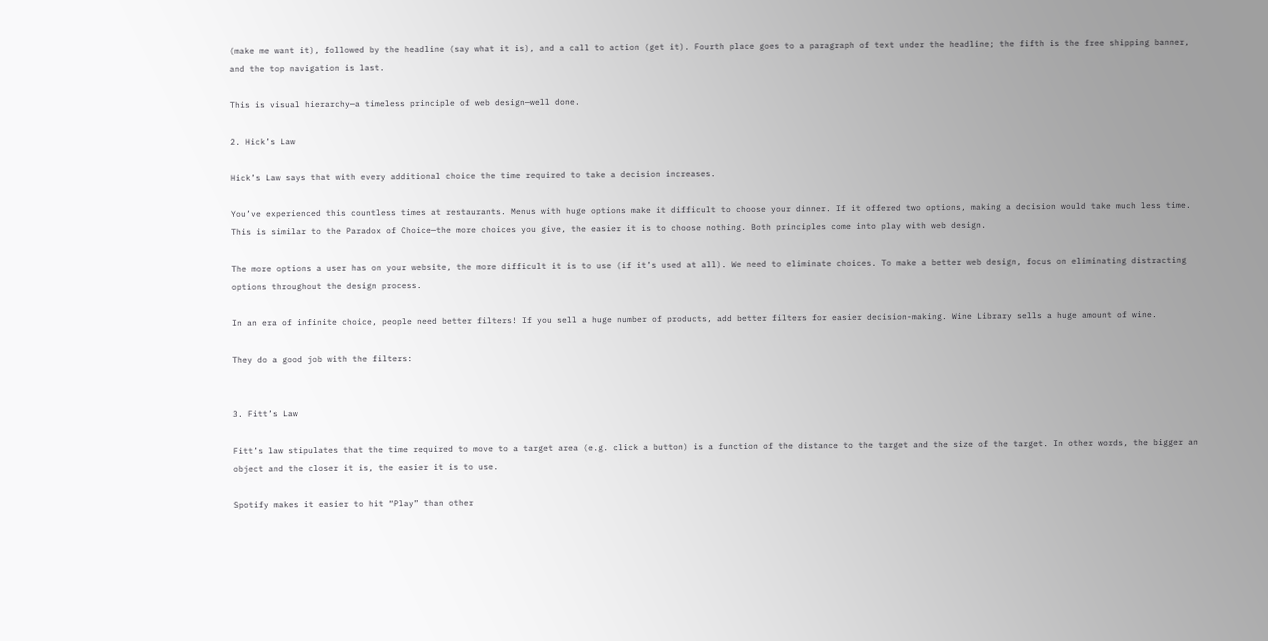(make me want it), followed by the headline (say what it is), and a call to action (get it). Fourth place goes to a paragraph of text under the headline; the fifth is the free shipping banner, and the top navigation is last.

This is visual hierarchy—a timeless principle of web design—well done.

2. Hick’s Law

Hick’s Law says that with every additional choice the time required to take a decision increases.

You’ve experienced this countless times at restaurants. Menus with huge options make it difficult to choose your dinner. If it offered two options, making a decision would take much less time. This is similar to the Paradox of Choice—the more choices you give, the easier it is to choose nothing. Both principles come into play with web design.

The more options a user has on your website, the more difficult it is to use (if it’s used at all). We need to eliminate choices. To make a better web design, focus on eliminating distracting options throughout the design process.

In an era of infinite choice, people need better filters! If you sell a huge number of products, add better filters for easier decision-making. Wine Library sells a huge amount of wine.

They do a good job with the filters:


3. Fitt’s Law

Fitt’s law stipulates that the time required to move to a target area (e.g. click a button) is a function of the distance to the target and the size of the target. In other words, the bigger an object and the closer it is, the easier it is to use.

Spotify makes it easier to hit “Play” than other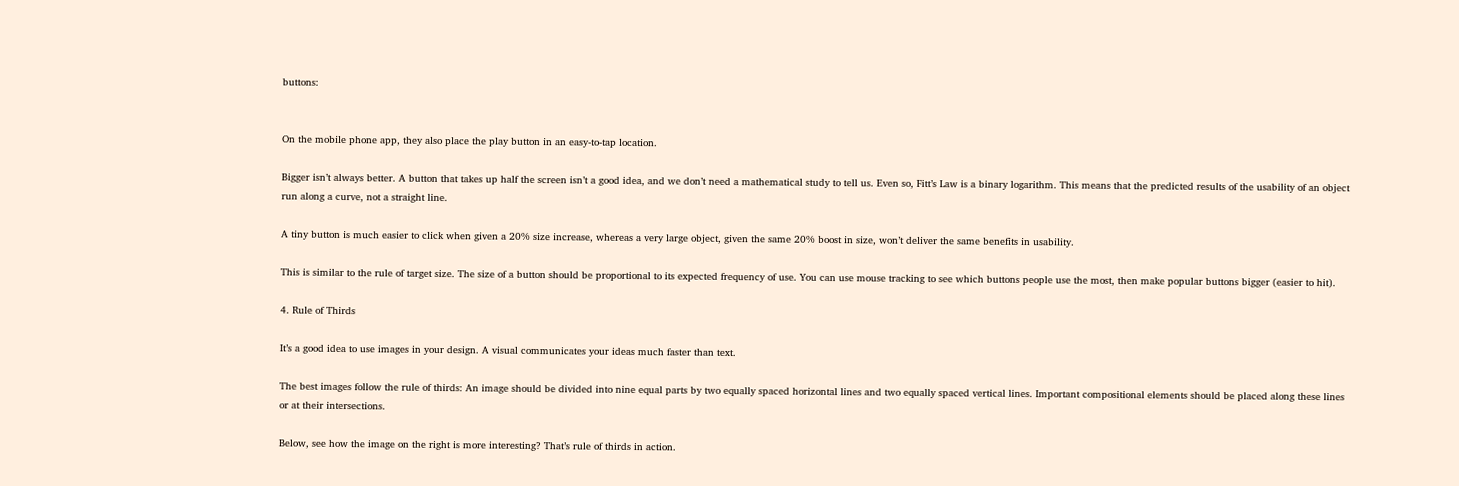buttons:


On the mobile phone app, they also place the play button in an easy-to-tap location.

Bigger isn’t always better. A button that takes up half the screen isn’t a good idea, and we don’t need a mathematical study to tell us. Even so, Fitt’s Law is a binary logarithm. This means that the predicted results of the usability of an object run along a curve, not a straight line.

A tiny button is much easier to click when given a 20% size increase, whereas a very large object, given the same 20% boost in size, won’t deliver the same benefits in usability.

This is similar to the rule of target size. The size of a button should be proportional to its expected frequency of use. You can use mouse tracking to see which buttons people use the most, then make popular buttons bigger (easier to hit).

4. Rule of Thirds

It’s a good idea to use images in your design. A visual communicates your ideas much faster than text.

The best images follow the rule of thirds: An image should be divided into nine equal parts by two equally spaced horizontal lines and two equally spaced vertical lines. Important compositional elements should be placed along these lines or at their intersections.

Below, see how the image on the right is more interesting? That’s rule of thirds in action.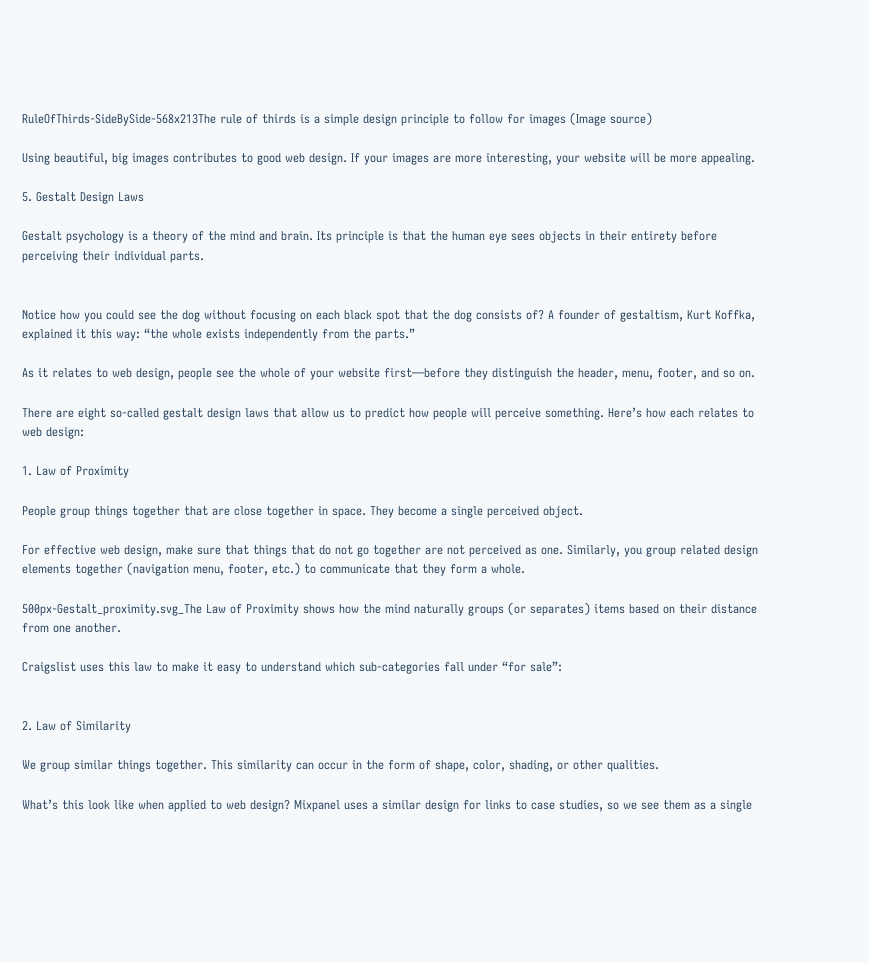RuleOfThirds-SideBySide-568x213The rule of thirds is a simple design principle to follow for images (Image source)

Using beautiful, big images contributes to good web design. If your images are more interesting, your website will be more appealing.

5. Gestalt Design Laws

Gestalt psychology is a theory of the mind and brain. Its principle is that the human eye sees objects in their entirety before perceiving their individual parts.


Notice how you could see the dog without focusing on each black spot that the dog consists of? A founder of gestaltism, Kurt Koffka, explained it this way: “the whole exists independently from the parts.”

As it relates to web design, people see the whole of your website first—before they distinguish the header, menu, footer, and so on.

There are eight so-called gestalt design laws that allow us to predict how people will perceive something. Here’s how each relates to web design:

1. Law of Proximity

People group things together that are close together in space. They become a single perceived object.

For effective web design, make sure that things that do not go together are not perceived as one. Similarly, you group related design elements together (navigation menu, footer, etc.) to communicate that they form a whole.

500px-Gestalt_proximity.svg_The Law of Proximity shows how the mind naturally groups (or separates) items based on their distance from one another.

Craigslist uses this law to make it easy to understand which sub-categories fall under “for sale”:


2. Law of Similarity

We group similar things together. This similarity can occur in the form of shape, color, shading, or other qualities.

What’s this look like when applied to web design? Mixpanel uses a similar design for links to case studies, so we see them as a single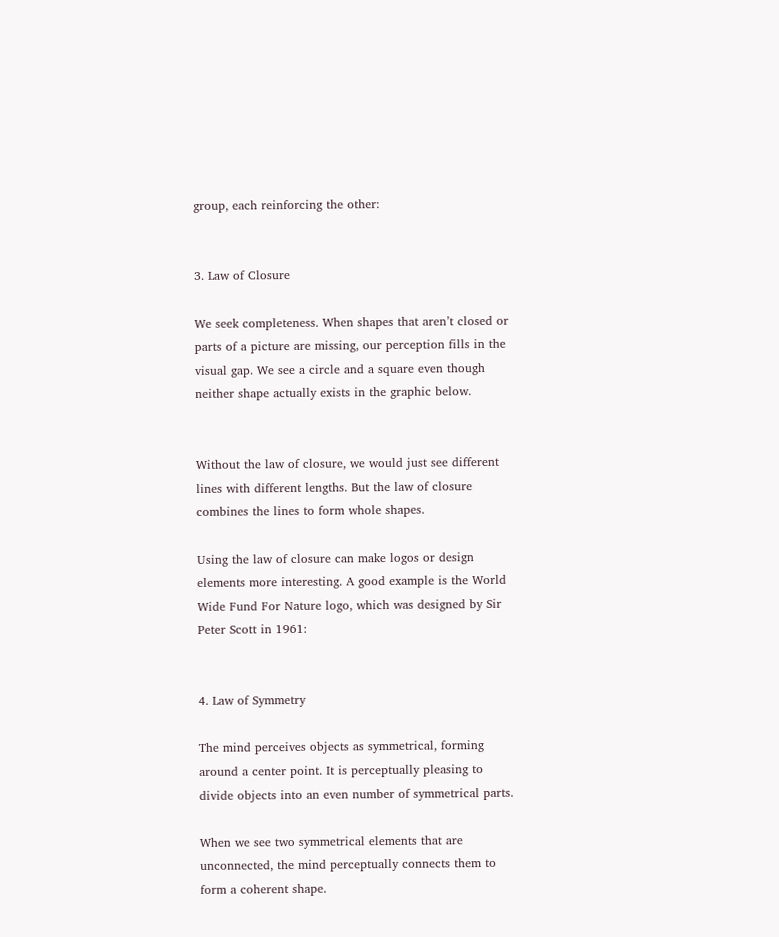group, each reinforcing the other:


3. Law of Closure

We seek completeness. When shapes that aren’t closed or parts of a picture are missing, our perception fills in the visual gap. We see a circle and a square even though neither shape actually exists in the graphic below.


Without the law of closure, we would just see different lines with different lengths. But the law of closure combines the lines to form whole shapes.

Using the law of closure can make logos or design elements more interesting. A good example is the World Wide Fund For Nature logo, which was designed by Sir Peter Scott in 1961:


4. Law of Symmetry

The mind perceives objects as symmetrical, forming around a center point. It is perceptually pleasing to divide objects into an even number of symmetrical parts.

When we see two symmetrical elements that are unconnected, the mind perceptually connects them to form a coherent shape.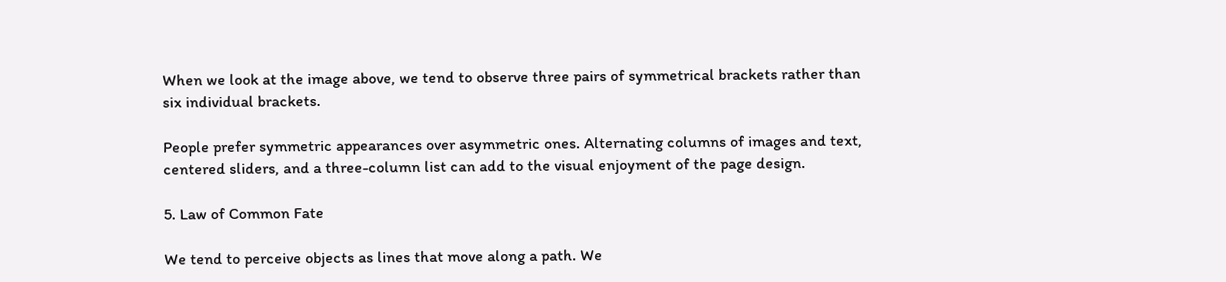When we look at the image above, we tend to observe three pairs of symmetrical brackets rather than six individual brackets.

People prefer symmetric appearances over asymmetric ones. Alternating columns of images and text, centered sliders, and a three-column list can add to the visual enjoyment of the page design.

5. Law of Common Fate

We tend to perceive objects as lines that move along a path. We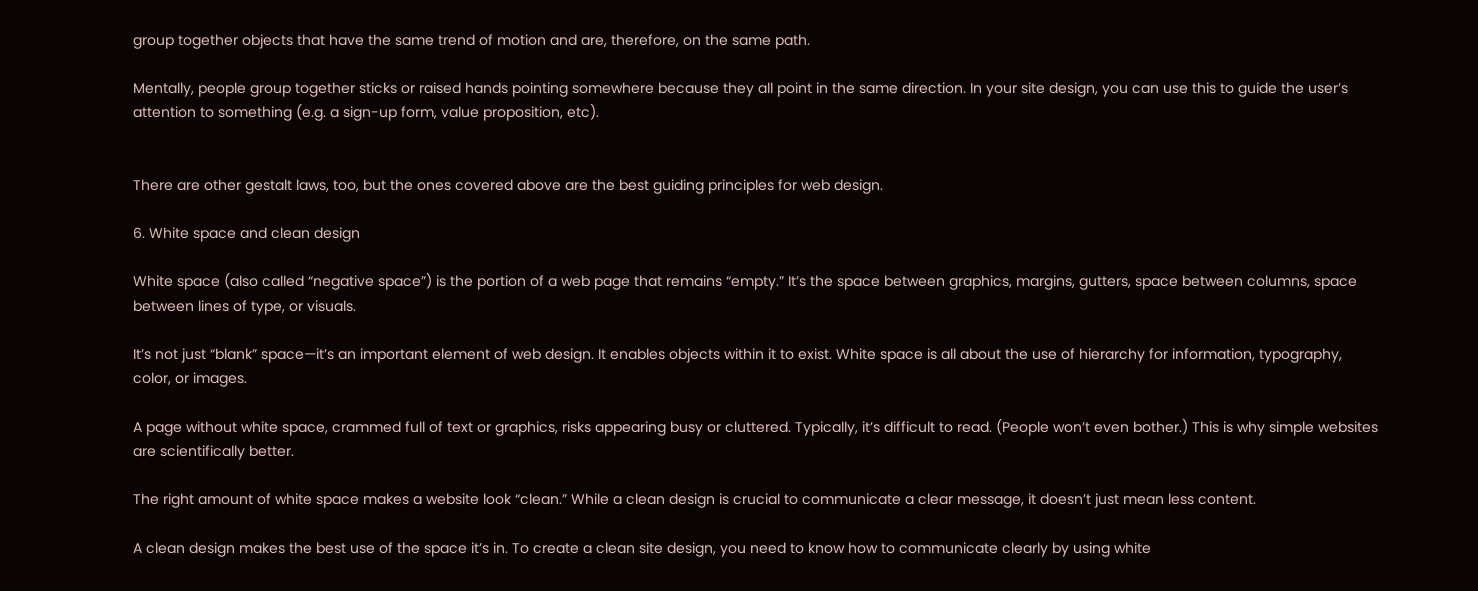group together objects that have the same trend of motion and are, therefore, on the same path.

Mentally, people group together sticks or raised hands pointing somewhere because they all point in the same direction. In your site design, you can use this to guide the user’s attention to something (e.g. a sign-up form, value proposition, etc).


There are other gestalt laws, too, but the ones covered above are the best guiding principles for web design.

6. White space and clean design

White space (also called “negative space”) is the portion of a web page that remains “empty.” It’s the space between graphics, margins, gutters, space between columns, space between lines of type, or visuals.

It’s not just “blank” space—it’s an important element of web design. It enables objects within it to exist. White space is all about the use of hierarchy for information, typography, color, or images.

A page without white space, crammed full of text or graphics, risks appearing busy or cluttered. Typically, it’s difficult to read. (People won’t even bother.) This is why simple websites are scientifically better.

The right amount of white space makes a website look “clean.” While a clean design is crucial to communicate a clear message, it doesn’t just mean less content.

A clean design makes the best use of the space it’s in. To create a clean site design, you need to know how to communicate clearly by using white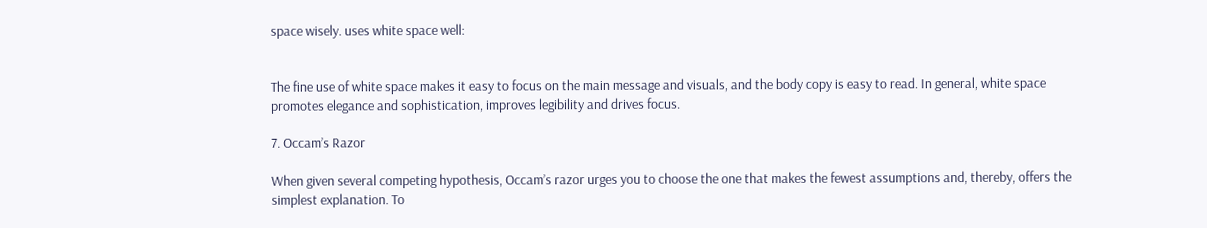space wisely. uses white space well:


The fine use of white space makes it easy to focus on the main message and visuals, and the body copy is easy to read. In general, white space promotes elegance and sophistication, improves legibility and drives focus.

7. Occam’s Razor

When given several competing hypothesis, Occam’s razor urges you to choose the one that makes the fewest assumptions and, thereby, offers the simplest explanation. To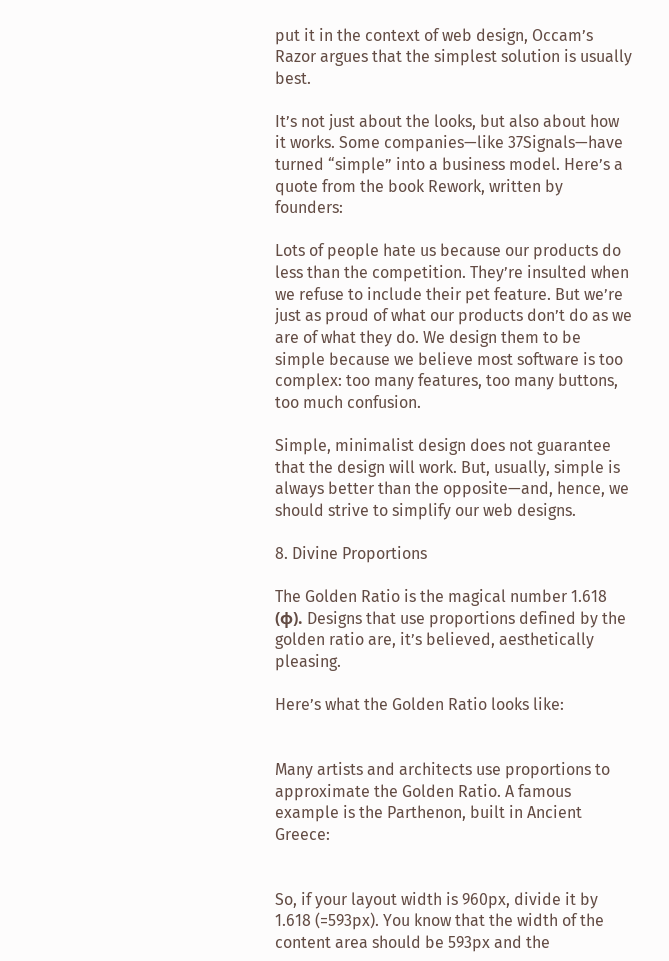put it in the context of web design, Occam’s Razor argues that the simplest solution is usually best.

It’s not just about the looks, but also about how it works. Some companies—like 37Signals—have turned “simple” into a business model. Here’s a quote from the book Rework, written by founders:

Lots of people hate us because our products do less than the competition. They’re insulted when we refuse to include their pet feature. But we’re just as proud of what our products don’t do as we are of what they do. We design them to be simple because we believe most software is too complex: too many features, too many buttons, too much confusion.

Simple, minimalist design does not guarantee that the design will work. But, usually, simple is always better than the opposite—and, hence, we should strive to simplify our web designs.

8. Divine Proportions

The Golden Ratio is the magical number 1.618 (φ). Designs that use proportions defined by the golden ratio are, it’s believed, aesthetically pleasing.

Here’s what the Golden Ratio looks like:


Many artists and architects use proportions to approximate the Golden Ratio. A famous example is the Parthenon, built in Ancient Greece:


So, if your layout width is 960px, divide it by 1.618 (=593px). You know that the width of the content area should be 593px and the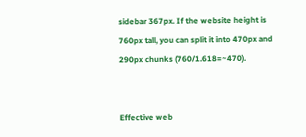sidebar 367px. If the website height is 760px tall, you can split it into 470px and 290px chunks (760/1.618=~470).


Effective web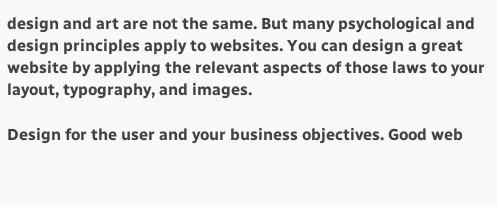design and art are not the same. But many psychological and design principles apply to websites. You can design a great website by applying the relevant aspects of those laws to your layout, typography, and images.

Design for the user and your business objectives. Good web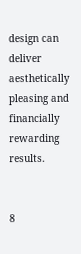design can deliver aesthetically pleasing and financially rewarding results.


8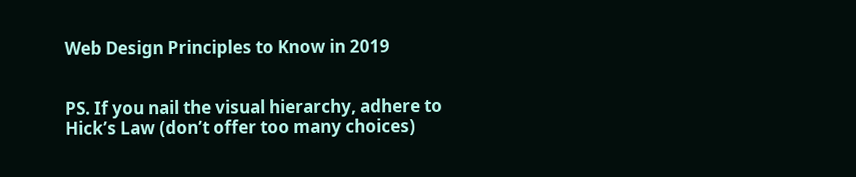Web Design Principles to Know in 2019


PS. If you nail the visual hierarchy, adhere to Hick’s Law (don’t offer too many choices)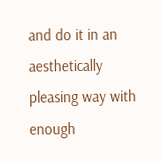and do it in an aesthetically pleasing way with enough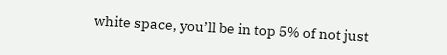white space, you’ll be in top 5% of not just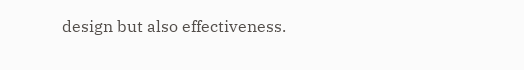design but also effectiveness.